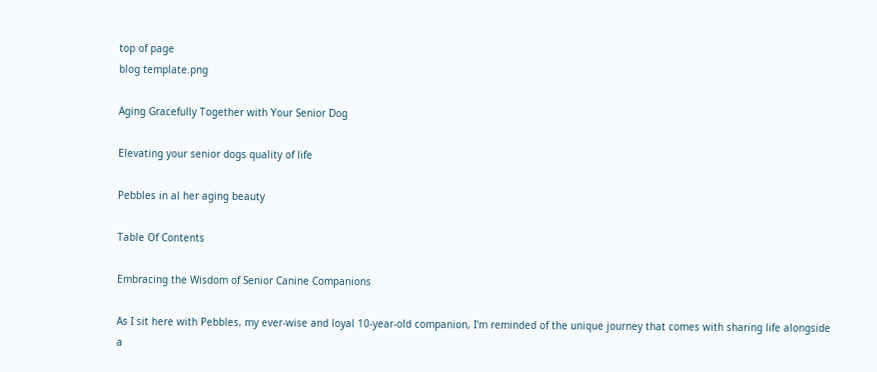top of page
blog template.png

Aging Gracefully Together with Your Senior Dog

Elevating your senior dogs quality of life

Pebbles in al her aging beauty

Table Of Contents

Embracing the Wisdom of Senior Canine Companions

As I sit here with Pebbles, my ever-wise and loyal 10-year-old companion, I'm reminded of the unique journey that comes with sharing life alongside a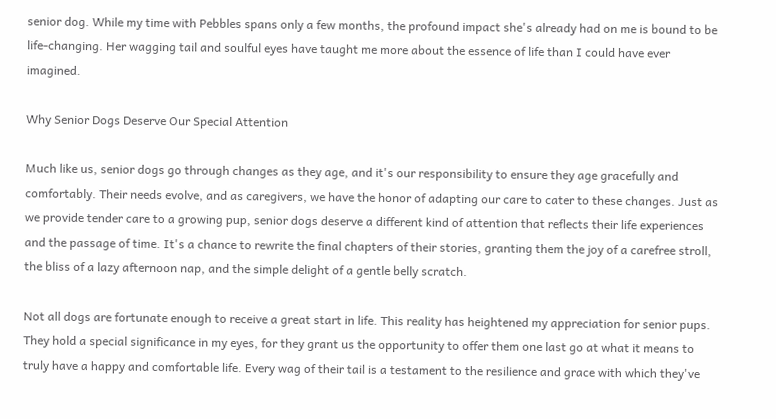senior dog. While my time with Pebbles spans only a few months, the profound impact she's already had on me is bound to be life-changing. Her wagging tail and soulful eyes have taught me more about the essence of life than I could have ever imagined.

Why Senior Dogs Deserve Our Special Attention

Much like us, senior dogs go through changes as they age, and it's our responsibility to ensure they age gracefully and comfortably. Their needs evolve, and as caregivers, we have the honor of adapting our care to cater to these changes. Just as we provide tender care to a growing pup, senior dogs deserve a different kind of attention that reflects their life experiences and the passage of time. It's a chance to rewrite the final chapters of their stories, granting them the joy of a carefree stroll, the bliss of a lazy afternoon nap, and the simple delight of a gentle belly scratch.

Not all dogs are fortunate enough to receive a great start in life. This reality has heightened my appreciation for senior pups. They hold a special significance in my eyes, for they grant us the opportunity to offer them one last go at what it means to truly have a happy and comfortable life. Every wag of their tail is a testament to the resilience and grace with which they've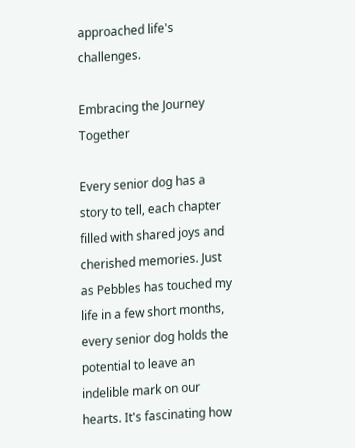approached life's challenges.

Embracing the Journey Together

Every senior dog has a story to tell, each chapter filled with shared joys and cherished memories. Just as Pebbles has touched my life in a few short months, every senior dog holds the potential to leave an indelible mark on our hearts. It's fascinating how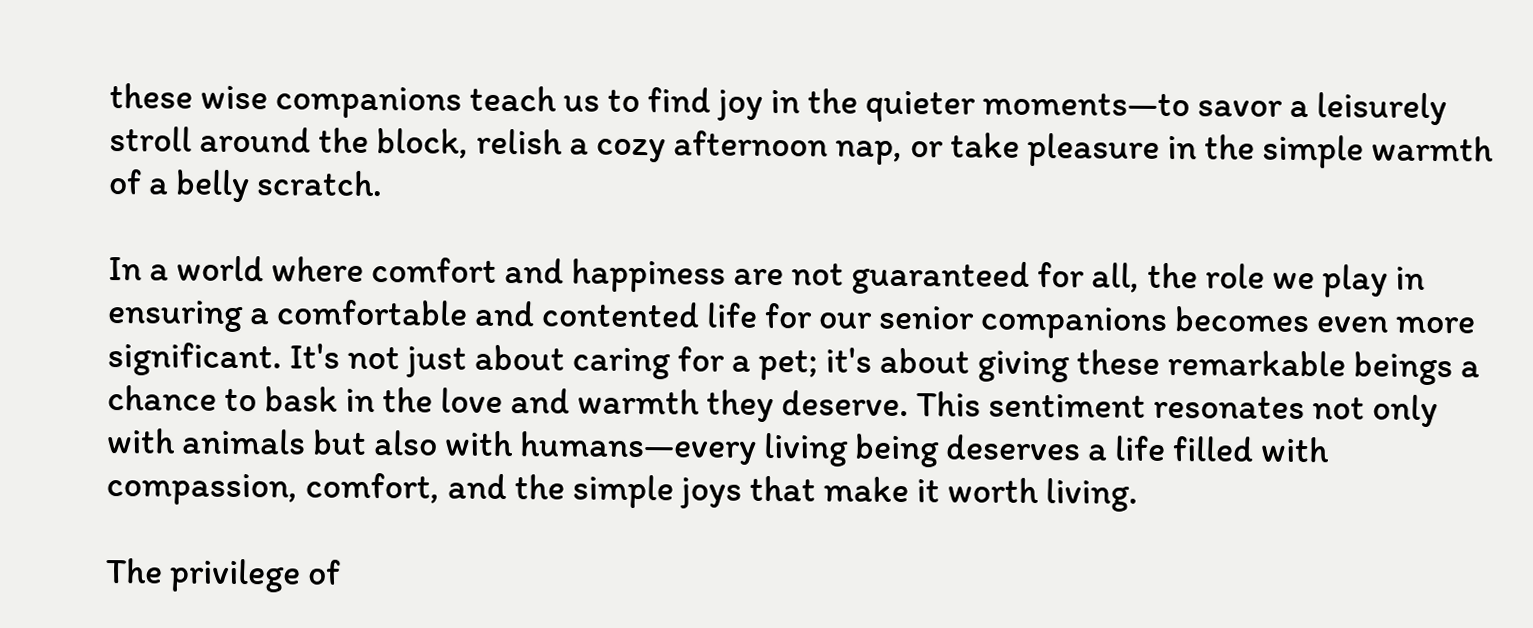these wise companions teach us to find joy in the quieter moments—to savor a leisurely stroll around the block, relish a cozy afternoon nap, or take pleasure in the simple warmth of a belly scratch.

In a world where comfort and happiness are not guaranteed for all, the role we play in ensuring a comfortable and contented life for our senior companions becomes even more significant. It's not just about caring for a pet; it's about giving these remarkable beings a chance to bask in the love and warmth they deserve. This sentiment resonates not only with animals but also with humans—every living being deserves a life filled with compassion, comfort, and the simple joys that make it worth living.

The privilege of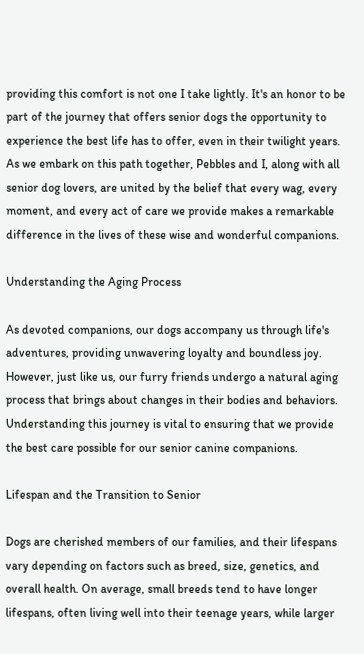providing this comfort is not one I take lightly. It's an honor to be part of the journey that offers senior dogs the opportunity to experience the best life has to offer, even in their twilight years. As we embark on this path together, Pebbles and I, along with all senior dog lovers, are united by the belief that every wag, every moment, and every act of care we provide makes a remarkable difference in the lives of these wise and wonderful companions.

Understanding the Aging Process

As devoted companions, our dogs accompany us through life's adventures, providing unwavering loyalty and boundless joy. However, just like us, our furry friends undergo a natural aging process that brings about changes in their bodies and behaviors. Understanding this journey is vital to ensuring that we provide the best care possible for our senior canine companions.

Lifespan and the Transition to Senior

Dogs are cherished members of our families, and their lifespans vary depending on factors such as breed, size, genetics, and overall health. On average, small breeds tend to have longer lifespans, often living well into their teenage years, while larger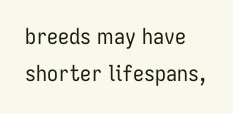breeds may have shorter lifespans,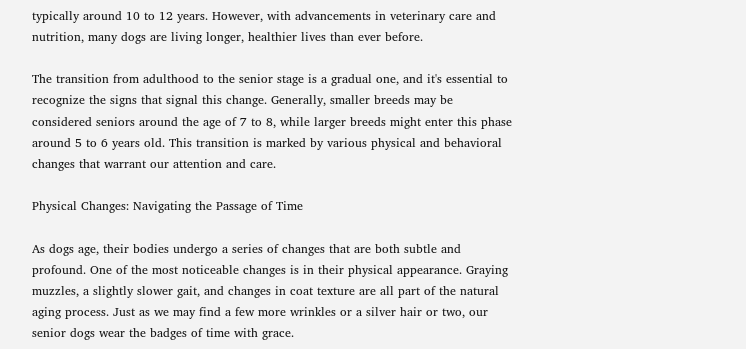typically around 10 to 12 years. However, with advancements in veterinary care and nutrition, many dogs are living longer, healthier lives than ever before.

The transition from adulthood to the senior stage is a gradual one, and it's essential to recognize the signs that signal this change. Generally, smaller breeds may be considered seniors around the age of 7 to 8, while larger breeds might enter this phase around 5 to 6 years old. This transition is marked by various physical and behavioral changes that warrant our attention and care.

Physical Changes: Navigating the Passage of Time

As dogs age, their bodies undergo a series of changes that are both subtle and profound. One of the most noticeable changes is in their physical appearance. Graying muzzles, a slightly slower gait, and changes in coat texture are all part of the natural aging process. Just as we may find a few more wrinkles or a silver hair or two, our senior dogs wear the badges of time with grace.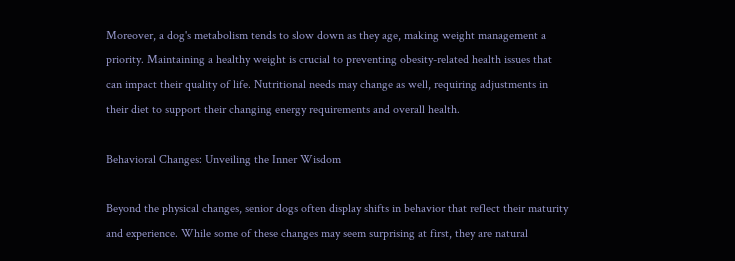Moreover, a dog's metabolism tends to slow down as they age, making weight management a priority. Maintaining a healthy weight is crucial to preventing obesity-related health issues that can impact their quality of life. Nutritional needs may change as well, requiring adjustments in their diet to support their changing energy requirements and overall health.

Behavioral Changes: Unveiling the Inner Wisdom

Beyond the physical changes, senior dogs often display shifts in behavior that reflect their maturity and experience. While some of these changes may seem surprising at first, they are natural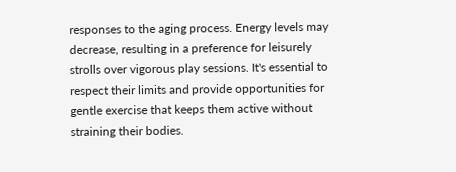responses to the aging process. Energy levels may decrease, resulting in a preference for leisurely strolls over vigorous play sessions. It's essential to respect their limits and provide opportunities for gentle exercise that keeps them active without straining their bodies.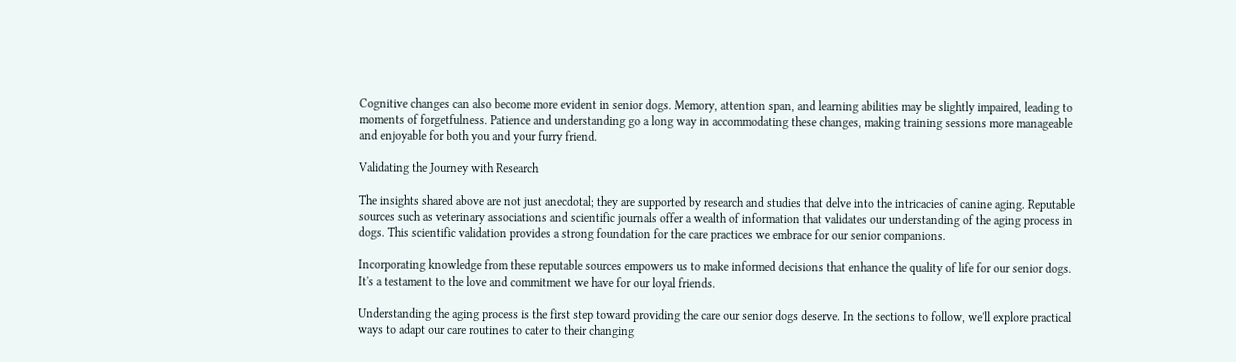Cognitive changes can also become more evident in senior dogs. Memory, attention span, and learning abilities may be slightly impaired, leading to moments of forgetfulness. Patience and understanding go a long way in accommodating these changes, making training sessions more manageable and enjoyable for both you and your furry friend.

Validating the Journey with Research

The insights shared above are not just anecdotal; they are supported by research and studies that delve into the intricacies of canine aging. Reputable sources such as veterinary associations and scientific journals offer a wealth of information that validates our understanding of the aging process in dogs. This scientific validation provides a strong foundation for the care practices we embrace for our senior companions.

Incorporating knowledge from these reputable sources empowers us to make informed decisions that enhance the quality of life for our senior dogs. It's a testament to the love and commitment we have for our loyal friends.

Understanding the aging process is the first step toward providing the care our senior dogs deserve. In the sections to follow, we'll explore practical ways to adapt our care routines to cater to their changing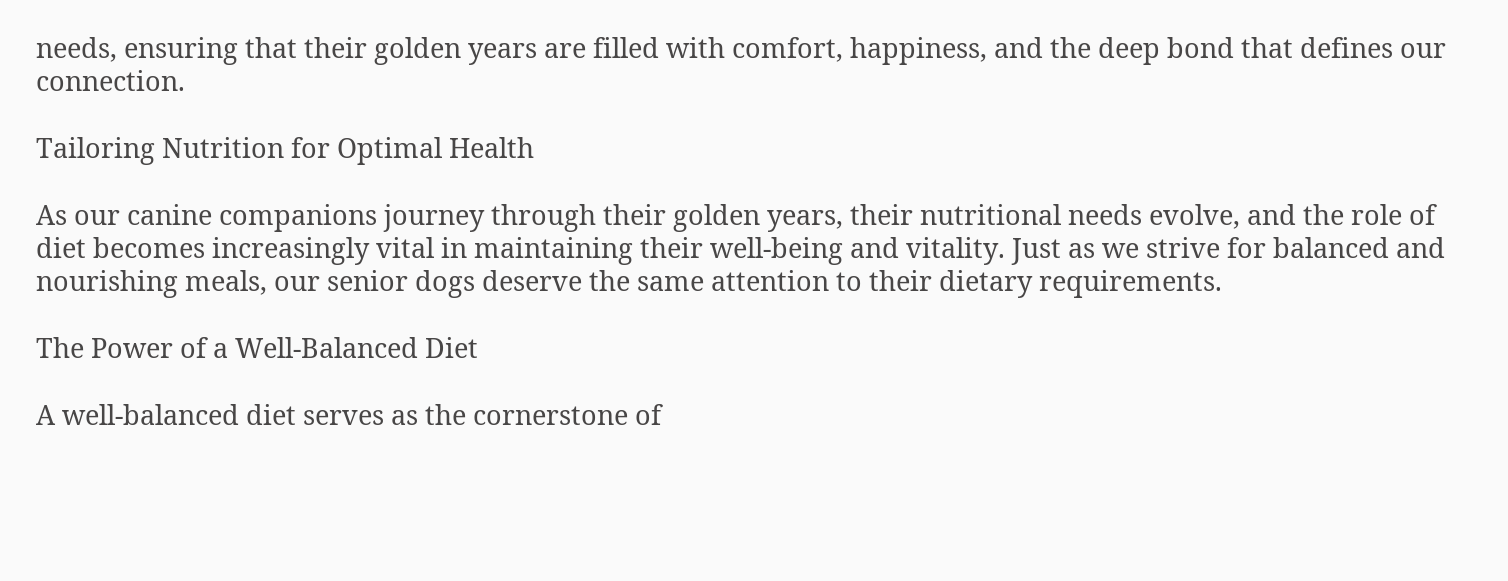needs, ensuring that their golden years are filled with comfort, happiness, and the deep bond that defines our connection.

Tailoring Nutrition for Optimal Health

As our canine companions journey through their golden years, their nutritional needs evolve, and the role of diet becomes increasingly vital in maintaining their well-being and vitality. Just as we strive for balanced and nourishing meals, our senior dogs deserve the same attention to their dietary requirements.

The Power of a Well-Balanced Diet

A well-balanced diet serves as the cornerstone of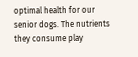optimal health for our senior dogs. The nutrients they consume play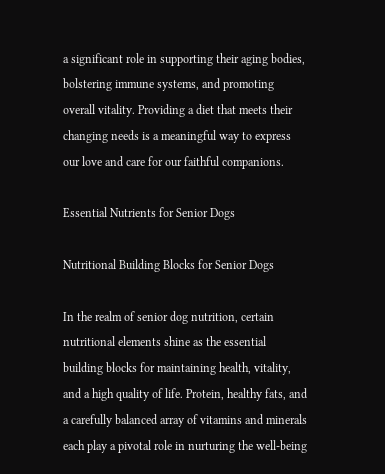a significant role in supporting their aging bodies, bolstering immune systems, and promoting overall vitality. Providing a diet that meets their changing needs is a meaningful way to express our love and care for our faithful companions.

Essential Nutrients for Senior Dogs

Nutritional Building Blocks for Senior Dogs

In the realm of senior dog nutrition, certain nutritional elements shine as the essential building blocks for maintaining health, vitality, and a high quality of life. Protein, healthy fats, and a carefully balanced array of vitamins and minerals each play a pivotal role in nurturing the well-being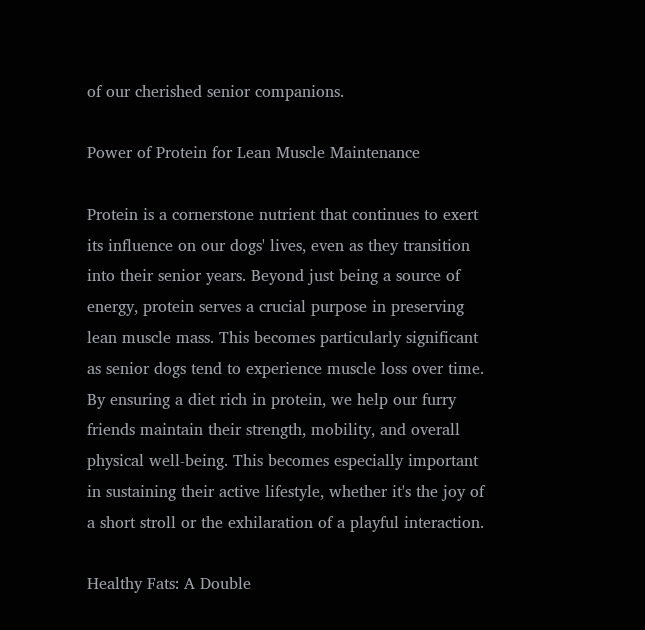of our cherished senior companions.

Power of Protein for Lean Muscle Maintenance

Protein is a cornerstone nutrient that continues to exert its influence on our dogs' lives, even as they transition into their senior years. Beyond just being a source of energy, protein serves a crucial purpose in preserving lean muscle mass. This becomes particularly significant as senior dogs tend to experience muscle loss over time. By ensuring a diet rich in protein, we help our furry friends maintain their strength, mobility, and overall physical well-being. This becomes especially important in sustaining their active lifestyle, whether it's the joy of a short stroll or the exhilaration of a playful interaction.

Healthy Fats: A Double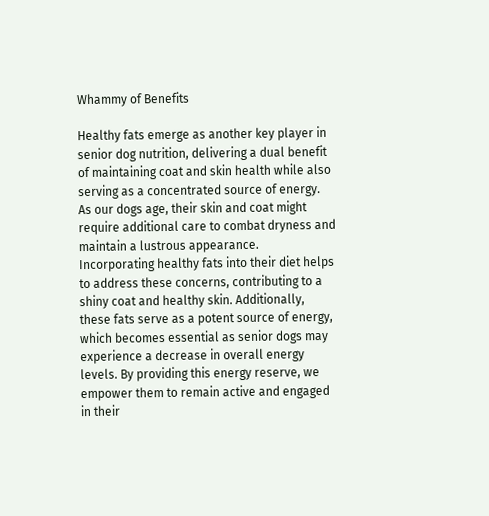Whammy of Benefits

Healthy fats emerge as another key player in senior dog nutrition, delivering a dual benefit of maintaining coat and skin health while also serving as a concentrated source of energy. As our dogs age, their skin and coat might require additional care to combat dryness and maintain a lustrous appearance. Incorporating healthy fats into their diet helps to address these concerns, contributing to a shiny coat and healthy skin. Additionally, these fats serve as a potent source of energy, which becomes essential as senior dogs may experience a decrease in overall energy levels. By providing this energy reserve, we empower them to remain active and engaged in their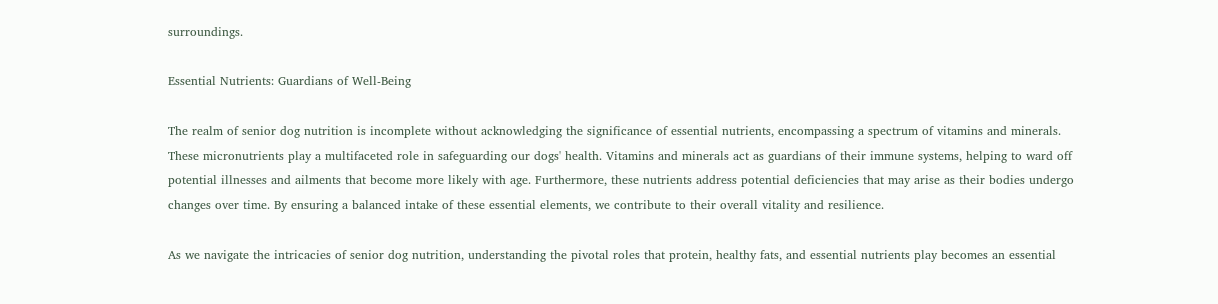surroundings.

Essential Nutrients: Guardians of Well-Being

The realm of senior dog nutrition is incomplete without acknowledging the significance of essential nutrients, encompassing a spectrum of vitamins and minerals. These micronutrients play a multifaceted role in safeguarding our dogs' health. Vitamins and minerals act as guardians of their immune systems, helping to ward off potential illnesses and ailments that become more likely with age. Furthermore, these nutrients address potential deficiencies that may arise as their bodies undergo changes over time. By ensuring a balanced intake of these essential elements, we contribute to their overall vitality and resilience.

As we navigate the intricacies of senior dog nutrition, understanding the pivotal roles that protein, healthy fats, and essential nutrients play becomes an essential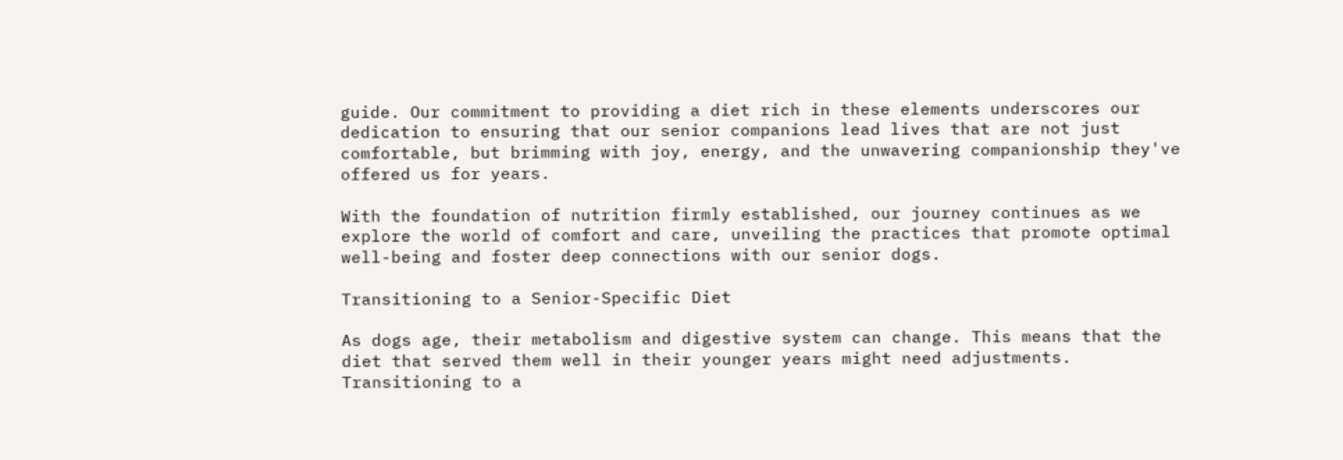guide. Our commitment to providing a diet rich in these elements underscores our dedication to ensuring that our senior companions lead lives that are not just comfortable, but brimming with joy, energy, and the unwavering companionship they've offered us for years.

With the foundation of nutrition firmly established, our journey continues as we explore the world of comfort and care, unveiling the practices that promote optimal well-being and foster deep connections with our senior dogs.

Transitioning to a Senior-Specific Diet

As dogs age, their metabolism and digestive system can change. This means that the diet that served them well in their younger years might need adjustments. Transitioning to a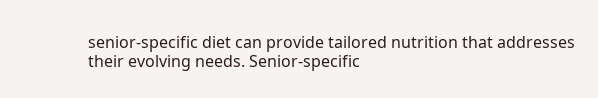senior-specific diet can provide tailored nutrition that addresses their evolving needs. Senior-specific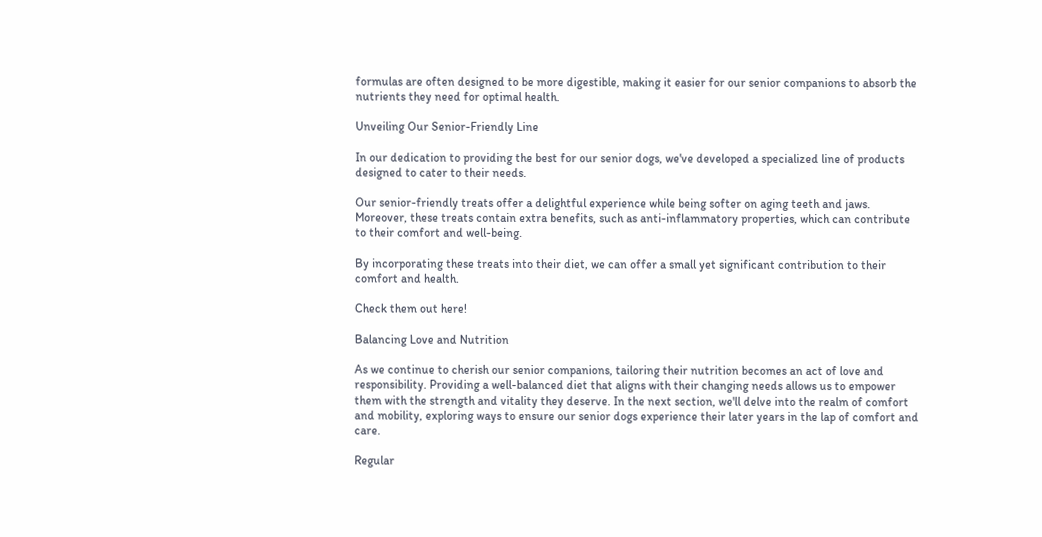formulas are often designed to be more digestible, making it easier for our senior companions to absorb the nutrients they need for optimal health.

Unveiling Our Senior-Friendly Line

In our dedication to providing the best for our senior dogs, we've developed a specialized line of products designed to cater to their needs.

Our senior-friendly treats offer a delightful experience while being softer on aging teeth and jaws. Moreover, these treats contain extra benefits, such as anti-inflammatory properties, which can contribute to their comfort and well-being.

By incorporating these treats into their diet, we can offer a small yet significant contribution to their comfort and health.

Check them out here!

Balancing Love and Nutrition

As we continue to cherish our senior companions, tailoring their nutrition becomes an act of love and responsibility. Providing a well-balanced diet that aligns with their changing needs allows us to empower them with the strength and vitality they deserve. In the next section, we'll delve into the realm of comfort and mobility, exploring ways to ensure our senior dogs experience their later years in the lap of comfort and care.

Regular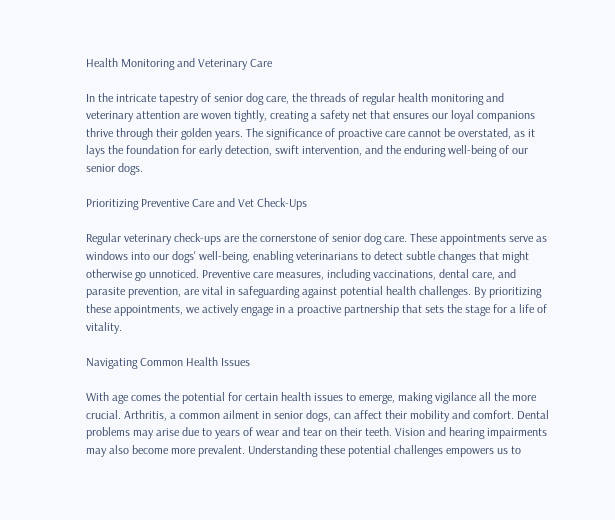Health Monitoring and Veterinary Care

In the intricate tapestry of senior dog care, the threads of regular health monitoring and veterinary attention are woven tightly, creating a safety net that ensures our loyal companions thrive through their golden years. The significance of proactive care cannot be overstated, as it lays the foundation for early detection, swift intervention, and the enduring well-being of our senior dogs.

Prioritizing Preventive Care and Vet Check-Ups

Regular veterinary check-ups are the cornerstone of senior dog care. These appointments serve as windows into our dogs' well-being, enabling veterinarians to detect subtle changes that might otherwise go unnoticed. Preventive care measures, including vaccinations, dental care, and parasite prevention, are vital in safeguarding against potential health challenges. By prioritizing these appointments, we actively engage in a proactive partnership that sets the stage for a life of vitality.

Navigating Common Health Issues

With age comes the potential for certain health issues to emerge, making vigilance all the more crucial. Arthritis, a common ailment in senior dogs, can affect their mobility and comfort. Dental problems may arise due to years of wear and tear on their teeth. Vision and hearing impairments may also become more prevalent. Understanding these potential challenges empowers us to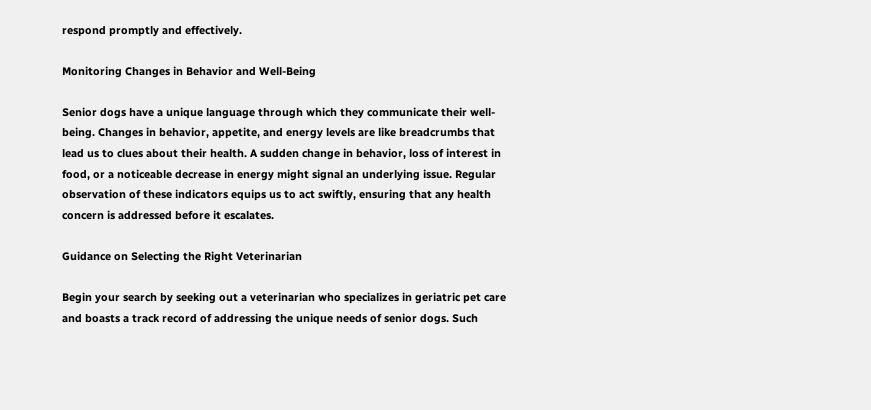respond promptly and effectively.

Monitoring Changes in Behavior and Well-Being

Senior dogs have a unique language through which they communicate their well-being. Changes in behavior, appetite, and energy levels are like breadcrumbs that lead us to clues about their health. A sudden change in behavior, loss of interest in food, or a noticeable decrease in energy might signal an underlying issue. Regular observation of these indicators equips us to act swiftly, ensuring that any health concern is addressed before it escalates.

Guidance on Selecting the Right Veterinarian

Begin your search by seeking out a veterinarian who specializes in geriatric pet care and boasts a track record of addressing the unique needs of senior dogs. Such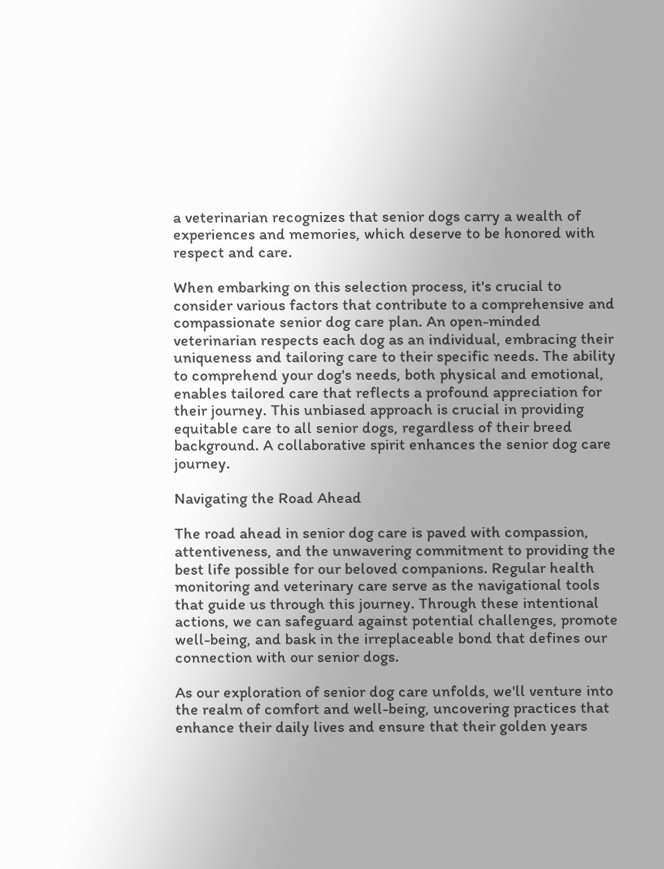a veterinarian recognizes that senior dogs carry a wealth of experiences and memories, which deserve to be honored with respect and care.

When embarking on this selection process, it's crucial to consider various factors that contribute to a comprehensive and compassionate senior dog care plan. An open-minded veterinarian respects each dog as an individual, embracing their uniqueness and tailoring care to their specific needs. The ability to comprehend your dog's needs, both physical and emotional, enables tailored care that reflects a profound appreciation for their journey. This unbiased approach is crucial in providing equitable care to all senior dogs, regardless of their breed background. A collaborative spirit enhances the senior dog care journey.

Navigating the Road Ahead

The road ahead in senior dog care is paved with compassion, attentiveness, and the unwavering commitment to providing the best life possible for our beloved companions. Regular health monitoring and veterinary care serve as the navigational tools that guide us through this journey. Through these intentional actions, we can safeguard against potential challenges, promote well-being, and bask in the irreplaceable bond that defines our connection with our senior dogs.

As our exploration of senior dog care unfolds, we'll venture into the realm of comfort and well-being, uncovering practices that enhance their daily lives and ensure that their golden years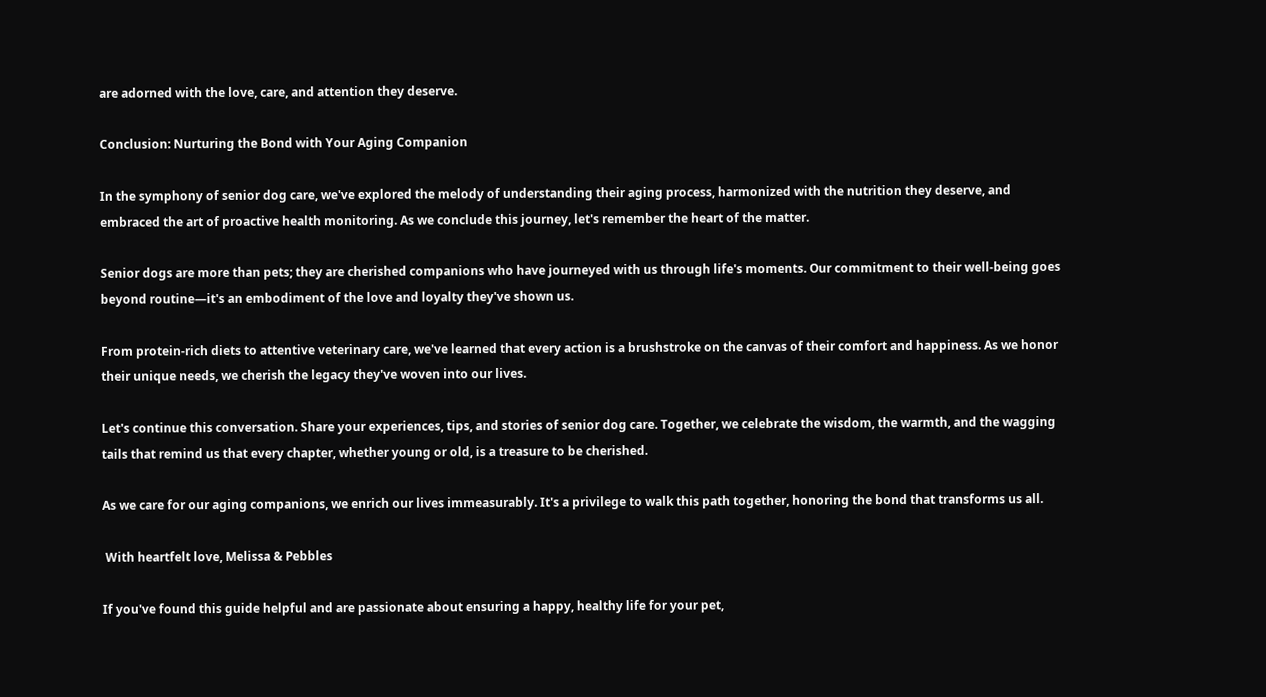are adorned with the love, care, and attention they deserve.

Conclusion: Nurturing the Bond with Your Aging Companion

In the symphony of senior dog care, we've explored the melody of understanding their aging process, harmonized with the nutrition they deserve, and embraced the art of proactive health monitoring. As we conclude this journey, let's remember the heart of the matter.

Senior dogs are more than pets; they are cherished companions who have journeyed with us through life's moments. Our commitment to their well-being goes beyond routine—it's an embodiment of the love and loyalty they've shown us.

From protein-rich diets to attentive veterinary care, we've learned that every action is a brushstroke on the canvas of their comfort and happiness. As we honor their unique needs, we cherish the legacy they've woven into our lives.

Let's continue this conversation. Share your experiences, tips, and stories of senior dog care. Together, we celebrate the wisdom, the warmth, and the wagging tails that remind us that every chapter, whether young or old, is a treasure to be cherished.

As we care for our aging companions, we enrich our lives immeasurably. It's a privilege to walk this path together, honoring the bond that transforms us all.

 With heartfelt love, Melissa & Pebbles

If you've found this guide helpful and are passionate about ensuring a happy, healthy life for your pet,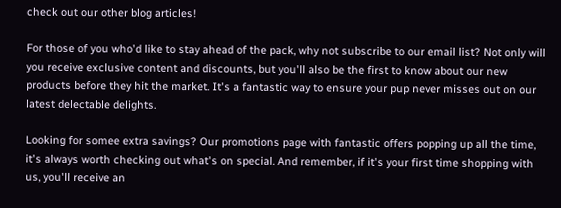check out our other blog articles!

For those of you who'd like to stay ahead of the pack, why not subscribe to our email list? Not only will you receive exclusive content and discounts, but you'll also be the first to know about our new products before they hit the market. It's a fantastic way to ensure your pup never misses out on our latest delectable delights.

Looking for somee extra savings? Our promotions page with fantastic offers popping up all the time, it's always worth checking out what's on special. And remember, if it's your first time shopping with us, you'll receive an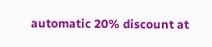automatic 20% discount at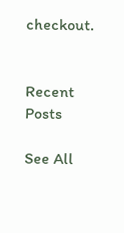checkout.


Recent Posts

See All